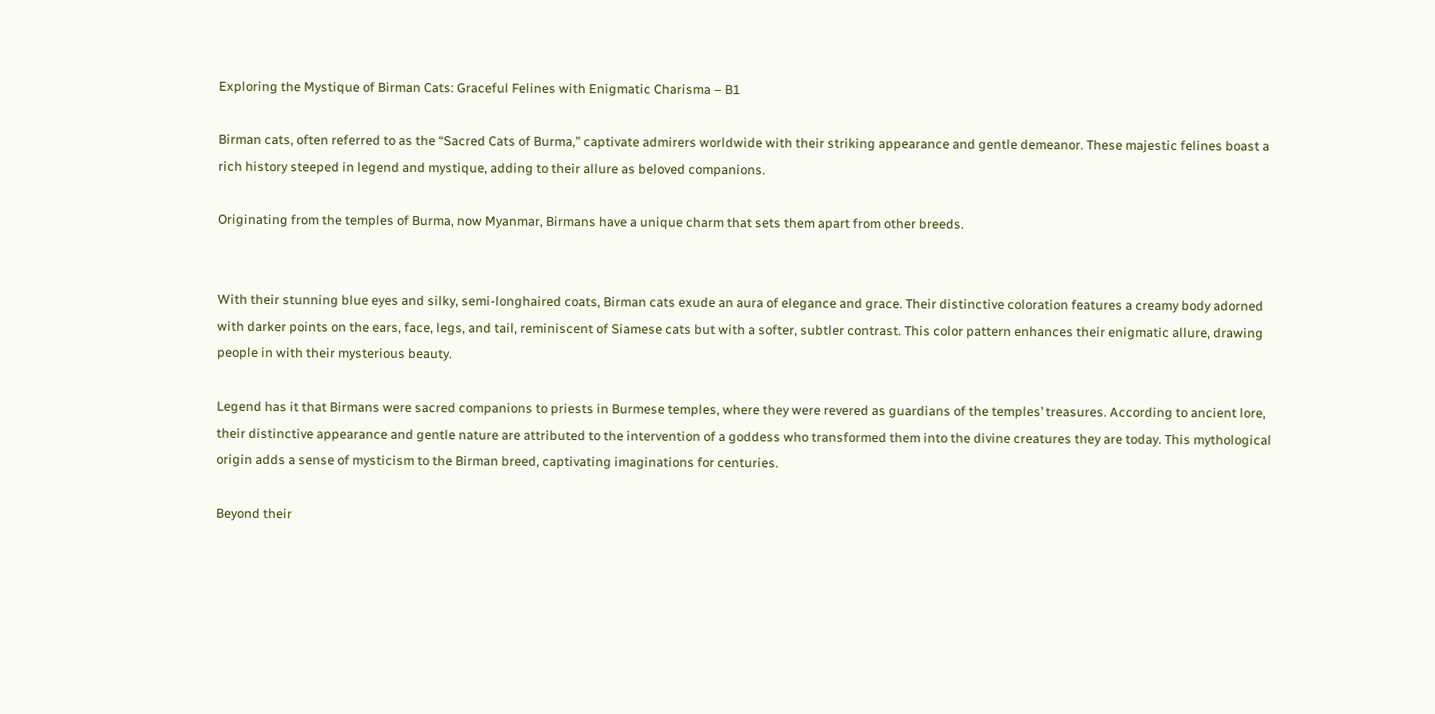Exploring the Mystique of Birman Cats: Graceful Felines with Enigmatic Charisma – B1

Birman cats, often referred to as the “Sacred Cats of Burma,” captivate admirers worldwide with their striking appearance and gentle demeanor. These majestic felines boast a rich history steeped in legend and mystique, adding to their allure as beloved companions.

Originating from the temples of Burma, now Myanmar, Birmans have a unique charm that sets them apart from other breeds.


With their stunning blue eyes and silky, semi-longhaired coats, Birman cats exude an aura of elegance and grace. Their distinctive coloration features a creamy body adorned with darker points on the ears, face, legs, and tail, reminiscent of Siamese cats but with a softer, subtler contrast. This color pattern enhances their enigmatic allure, drawing people in with their mysterious beauty.

Legend has it that Birmans were sacred companions to priests in Burmese temples, where they were revered as guardians of the temples’ treasures. According to ancient lore, their distinctive appearance and gentle nature are attributed to the intervention of a goddess who transformed them into the divine creatures they are today. This mythological origin adds a sense of mysticism to the Birman breed, captivating imaginations for centuries.

Beyond their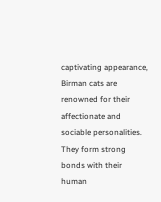captivating appearance, Birman cats are renowned for their affectionate and sociable personalities. They form strong bonds with their human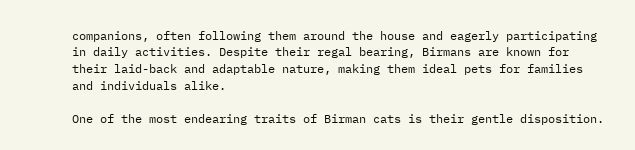companions, often following them around the house and eagerly participating in daily activities. Despite their regal bearing, Birmans are known for their laid-back and adaptable nature, making them ideal pets for families and individuals alike.

One of the most endearing traits of Birman cats is their gentle disposition.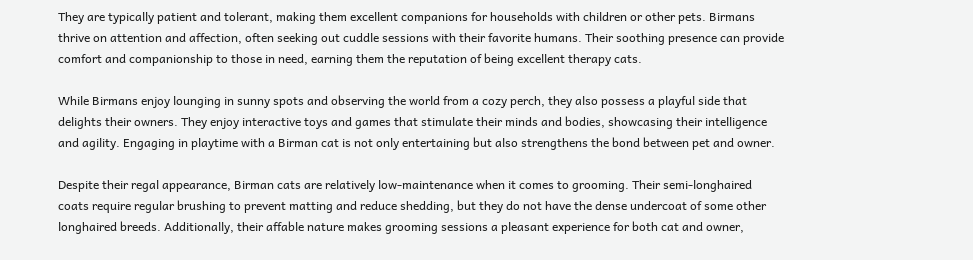They are typically patient and tolerant, making them excellent companions for households with children or other pets. Birmans thrive on attention and affection, often seeking out cuddle sessions with their favorite humans. Their soothing presence can provide comfort and companionship to those in need, earning them the reputation of being excellent therapy cats.

While Birmans enjoy lounging in sunny spots and observing the world from a cozy perch, they also possess a playful side that delights their owners. They enjoy interactive toys and games that stimulate their minds and bodies, showcasing their intelligence and agility. Engaging in playtime with a Birman cat is not only entertaining but also strengthens the bond between pet and owner.

Despite their regal appearance, Birman cats are relatively low-maintenance when it comes to grooming. Their semi-longhaired coats require regular brushing to prevent matting and reduce shedding, but they do not have the dense undercoat of some other longhaired breeds. Additionally, their affable nature makes grooming sessions a pleasant experience for both cat and owner,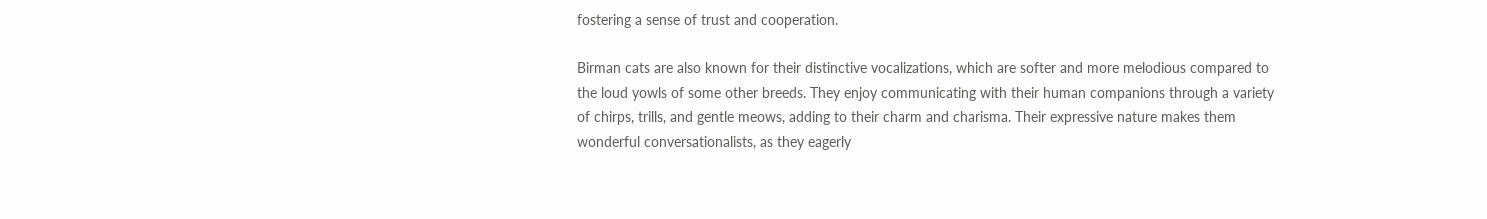fostering a sense of trust and cooperation.

Birman cats are also known for their distinctive vocalizations, which are softer and more melodious compared to the loud yowls of some other breeds. They enjoy communicating with their human companions through a variety of chirps, trills, and gentle meows, adding to their charm and charisma. Their expressive nature makes them wonderful conversationalists, as they eagerly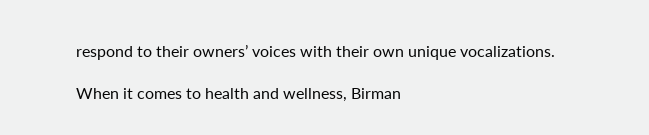respond to their owners’ voices with their own unique vocalizations.

When it comes to health and wellness, Birman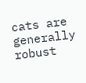cats are generally robust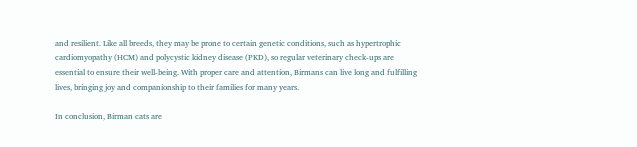and resilient. Like all breeds, they may be prone to certain genetic conditions, such as hypertrophic cardiomyopathy (HCM) and polycystic kidney disease (PKD), so regular veterinary check-ups are essential to ensure their well-being. With proper care and attention, Birmans can live long and fulfilling lives, bringing joy and companionship to their families for many years.

In conclusion, Birman cats are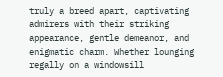truly a breed apart, captivating admirers with their striking appearance, gentle demeanor, and enigmatic charm. Whether lounging regally on a windowsill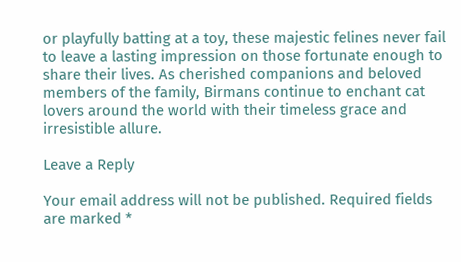or playfully batting at a toy, these majestic felines never fail to leave a lasting impression on those fortunate enough to share their lives. As cherished companions and beloved members of the family, Birmans continue to enchant cat lovers around the world with their timeless grace and irresistible allure.

Leave a Reply

Your email address will not be published. Required fields are marked *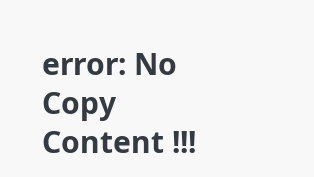error: No Copy Content !!!